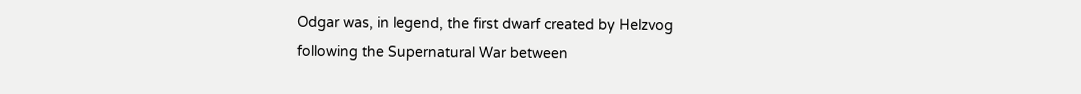Odgar was, in legend, the first dwarf created by Helzvog following the Supernatural War between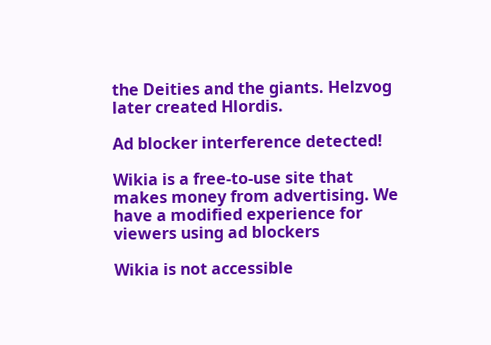the Deities and the giants. Helzvog later created Hlordis.

Ad blocker interference detected!

Wikia is a free-to-use site that makes money from advertising. We have a modified experience for viewers using ad blockers

Wikia is not accessible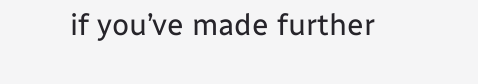if you’ve made further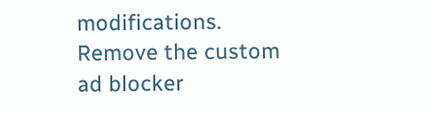modifications. Remove the custom ad blocker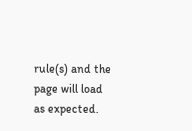rule(s) and the page will load as expected.